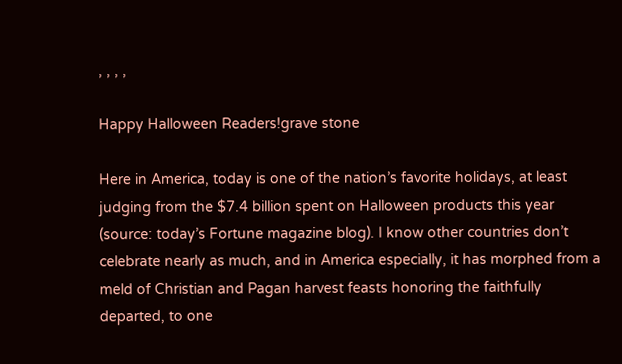, , , ,

Happy Halloween Readers!grave stone

Here in America, today is one of the nation’s favorite holidays, at least judging from the $7.4 billion spent on Halloween products this year (source: today’s Fortune magazine blog). I know other countries don’t celebrate nearly as much, and in America especially, it has morphed from a meld of Christian and Pagan harvest feasts honoring the faithfully departed, to one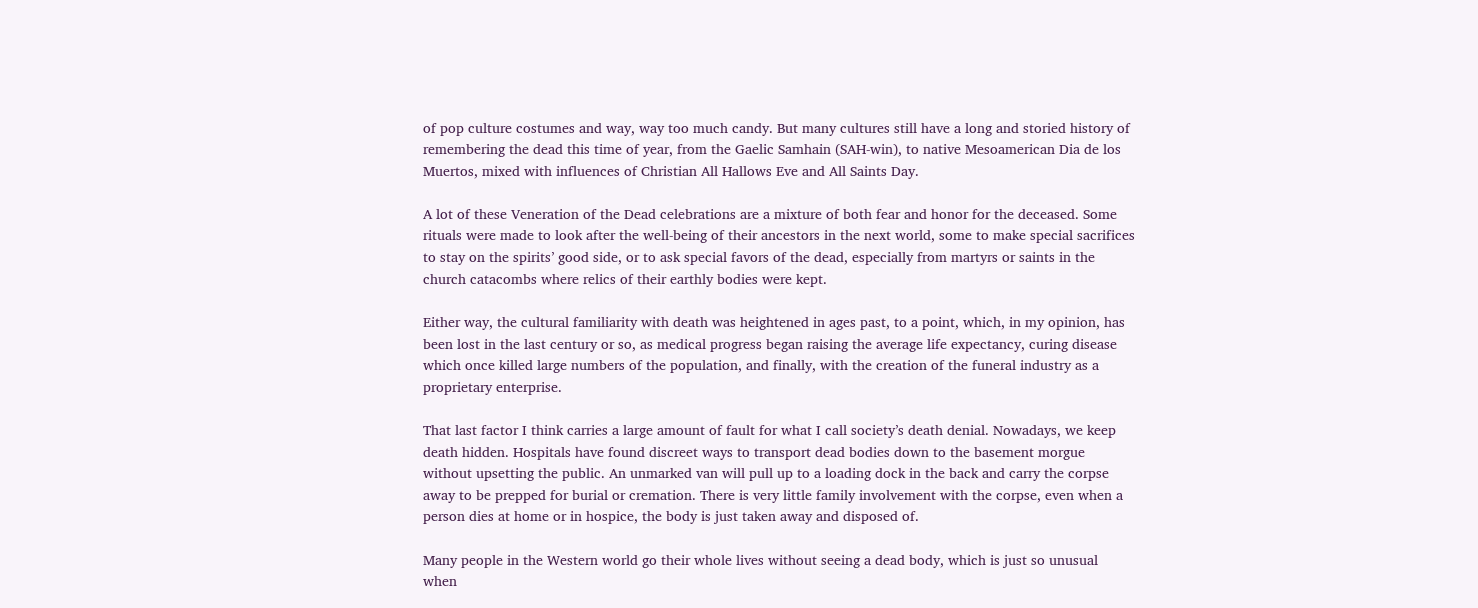of pop culture costumes and way, way too much candy. But many cultures still have a long and storied history of remembering the dead this time of year, from the Gaelic Samhain (SAH-win), to native Mesoamerican Dia de los Muertos, mixed with influences of Christian All Hallows Eve and All Saints Day.

A lot of these Veneration of the Dead celebrations are a mixture of both fear and honor for the deceased. Some rituals were made to look after the well-being of their ancestors in the next world, some to make special sacrifices to stay on the spirits’ good side, or to ask special favors of the dead, especially from martyrs or saints in the church catacombs where relics of their earthly bodies were kept.

Either way, the cultural familiarity with death was heightened in ages past, to a point, which, in my opinion, has been lost in the last century or so, as medical progress began raising the average life expectancy, curing disease which once killed large numbers of the population, and finally, with the creation of the funeral industry as a proprietary enterprise.

That last factor I think carries a large amount of fault for what I call society’s death denial. Nowadays, we keep death hidden. Hospitals have found discreet ways to transport dead bodies down to the basement morgue without upsetting the public. An unmarked van will pull up to a loading dock in the back and carry the corpse away to be prepped for burial or cremation. There is very little family involvement with the corpse, even when a person dies at home or in hospice, the body is just taken away and disposed of.

Many people in the Western world go their whole lives without seeing a dead body, which is just so unusual when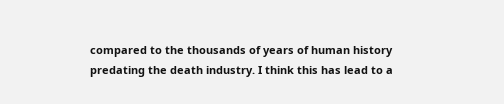compared to the thousands of years of human history predating the death industry. I think this has lead to a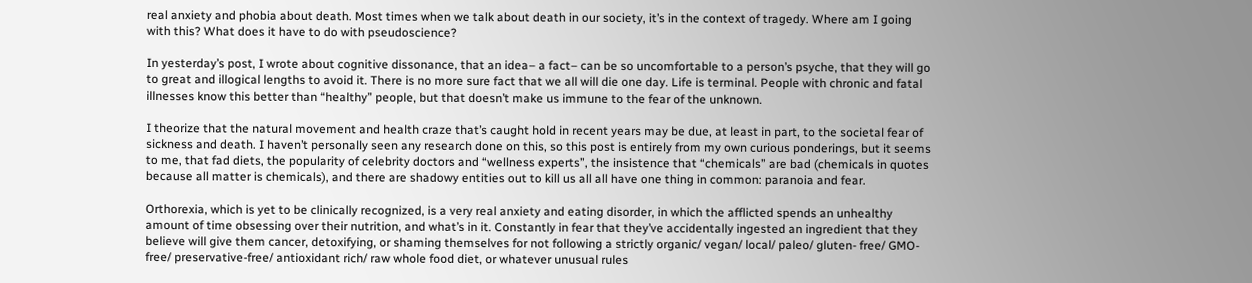real anxiety and phobia about death. Most times when we talk about death in our society, it’s in the context of tragedy. Where am I going with this? What does it have to do with pseudoscience?

In yesterday’s post, I wrote about cognitive dissonance, that an idea– a fact– can be so uncomfortable to a person’s psyche, that they will go to great and illogical lengths to avoid it. There is no more sure fact that we all will die one day. Life is terminal. People with chronic and fatal illnesses know this better than “healthy” people, but that doesn’t make us immune to the fear of the unknown.

I theorize that the natural movement and health craze that’s caught hold in recent years may be due, at least in part, to the societal fear of sickness and death. I haven’t personally seen any research done on this, so this post is entirely from my own curious ponderings, but it seems to me, that fad diets, the popularity of celebrity doctors and “wellness experts”, the insistence that “chemicals” are bad (chemicals in quotes because all matter is chemicals), and there are shadowy entities out to kill us all all have one thing in common: paranoia and fear.

Orthorexia, which is yet to be clinically recognized, is a very real anxiety and eating disorder, in which the afflicted spends an unhealthy amount of time obsessing over their nutrition, and what’s in it. Constantly in fear that they’ve accidentally ingested an ingredient that they believe will give them cancer, detoxifying, or shaming themselves for not following a strictly organic/ vegan/ local/ paleo/ gluten- free/ GMO- free/ preservative-free/ antioxidant rich/ raw whole food diet, or whatever unusual rules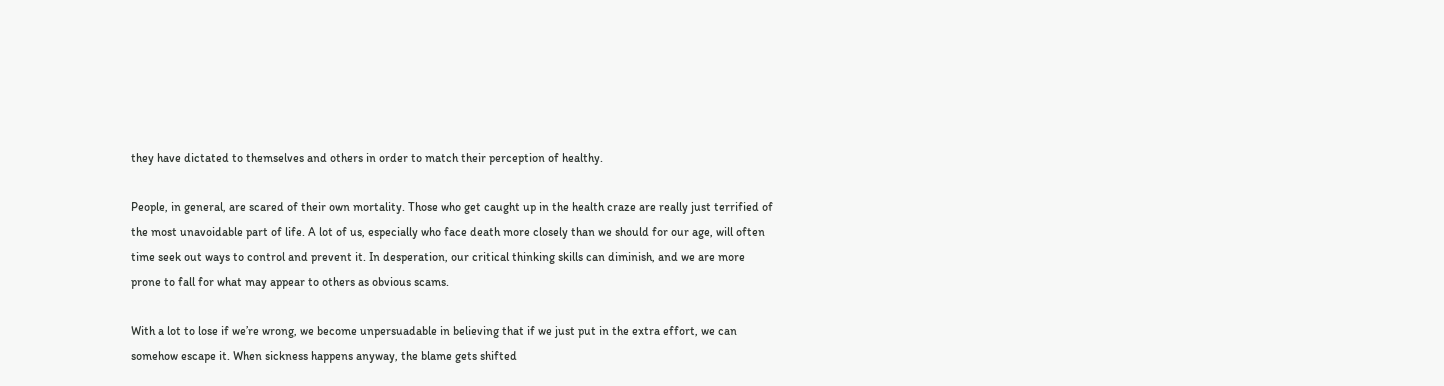they have dictated to themselves and others in order to match their perception of healthy.

People, in general, are scared of their own mortality. Those who get caught up in the health craze are really just terrified of the most unavoidable part of life. A lot of us, especially who face death more closely than we should for our age, will often time seek out ways to control and prevent it. In desperation, our critical thinking skills can diminish, and we are more prone to fall for what may appear to others as obvious scams.

With a lot to lose if we’re wrong, we become unpersuadable in believing that if we just put in the extra effort, we can somehow escape it. When sickness happens anyway, the blame gets shifted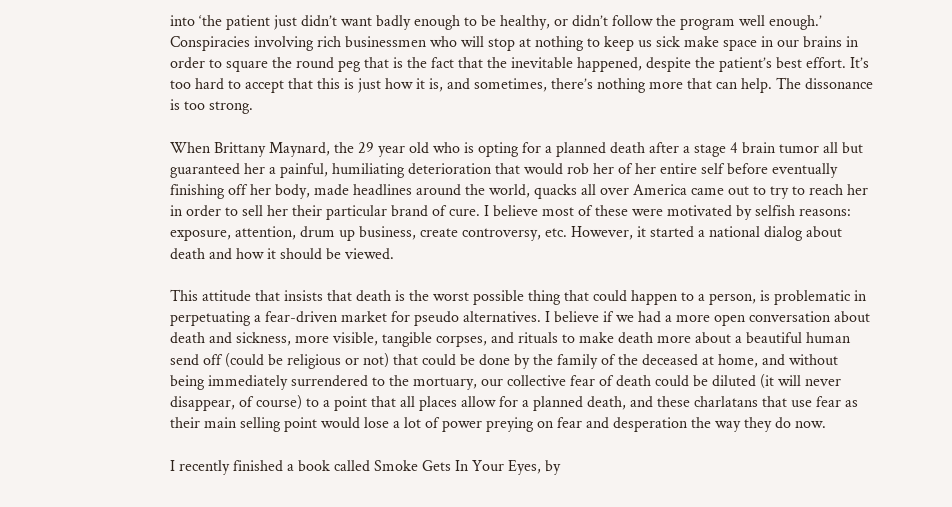into ‘the patient just didn’t want badly enough to be healthy, or didn’t follow the program well enough.’ Conspiracies involving rich businessmen who will stop at nothing to keep us sick make space in our brains in order to square the round peg that is the fact that the inevitable happened, despite the patient’s best effort. It’s too hard to accept that this is just how it is, and sometimes, there’s nothing more that can help. The dissonance is too strong.

When Brittany Maynard, the 29 year old who is opting for a planned death after a stage 4 brain tumor all but guaranteed her a painful, humiliating deterioration that would rob her of her entire self before eventually finishing off her body, made headlines around the world, quacks all over America came out to try to reach her in order to sell her their particular brand of cure. I believe most of these were motivated by selfish reasons: exposure, attention, drum up business, create controversy, etc. However, it started a national dialog about death and how it should be viewed.

This attitude that insists that death is the worst possible thing that could happen to a person, is problematic in perpetuating a fear-driven market for pseudo alternatives. I believe if we had a more open conversation about death and sickness, more visible, tangible corpses, and rituals to make death more about a beautiful human send off (could be religious or not) that could be done by the family of the deceased at home, and without being immediately surrendered to the mortuary, our collective fear of death could be diluted (it will never disappear, of course) to a point that all places allow for a planned death, and these charlatans that use fear as their main selling point would lose a lot of power preying on fear and desperation the way they do now.

I recently finished a book called Smoke Gets In Your Eyes, by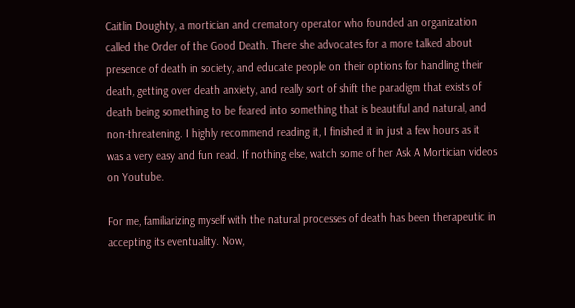Caitlin Doughty, a mortician and crematory operator who founded an organization called the Order of the Good Death. There she advocates for a more talked about presence of death in society, and educate people on their options for handling their death, getting over death anxiety, and really sort of shift the paradigm that exists of death being something to be feared into something that is beautiful and natural, and non-threatening. I highly recommend reading it, I finished it in just a few hours as it was a very easy and fun read. If nothing else, watch some of her Ask A Mortician videos on Youtube.

For me, familiarizing myself with the natural processes of death has been therapeutic in accepting its eventuality. Now,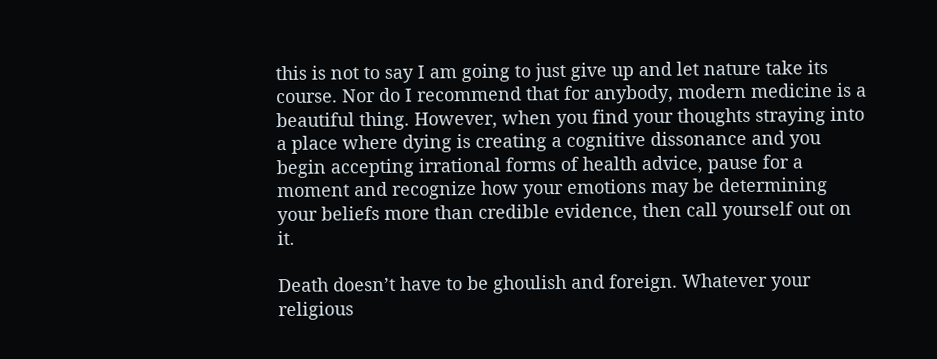this is not to say I am going to just give up and let nature take its course. Nor do I recommend that for anybody, modern medicine is a beautiful thing. However, when you find your thoughts straying into a place where dying is creating a cognitive dissonance and you begin accepting irrational forms of health advice, pause for a moment and recognize how your emotions may be determining your beliefs more than credible evidence, then call yourself out on it.

Death doesn’t have to be ghoulish and foreign. Whatever your religious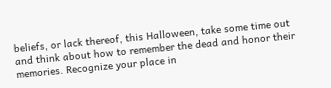beliefs, or lack thereof, this Halloween, take some time out and think about how to remember the dead and honor their memories. Recognize your place in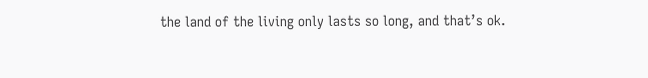the land of the living only lasts so long, and that’s ok.